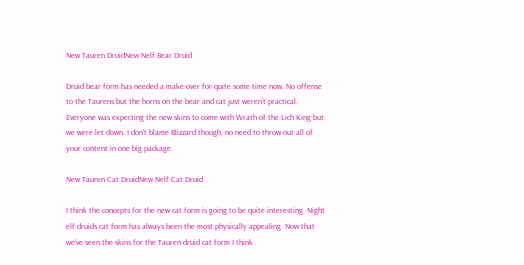New Tauren DruidNew Nelf Bear Druid

Druid bear form has needed a make-over for quite some time now. No offense to the Taurens but the horns on the bear and cat just weren’t practical. Everyone was expecting the new skins to come with Wrath of the Lich King but we were let down. I don’t blame Blizzard though, no need to throw out all of your content in one big package.

New Tauren Cat DruidNew Nelf Cat Druid

I think the concepts for the new cat form is going to be quite interesting. Night elf druids cat form has always been the most physically appealing. Now that we’ve seen the skins for the Tauren druid cat form I think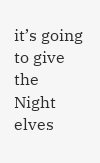it’s going to give the Night elves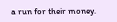a run for their money.